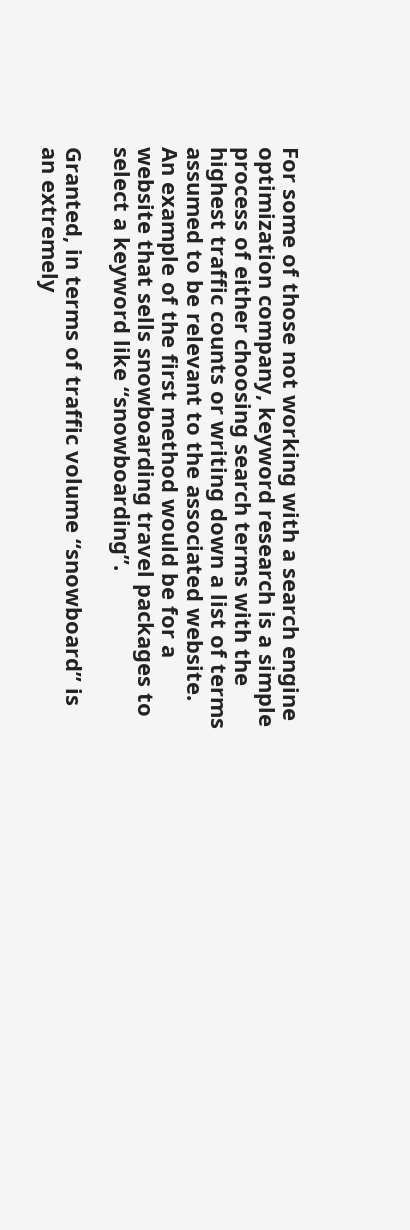For some of those not working with a search engine optimization company, keyword research is a simple process of either choosing search terms with the highest traffic counts or writing down a list of terms assumed to be relevant to the associated website. An example of the first method would be for a website that sells snowboarding travel packages to select a keyword like “snowboarding”.

Granted, in terms of traffic volume “snowboard” is an extremely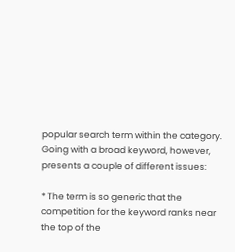popular search term within the category. Going with a broad keyword, however, presents a couple of different issues:

* The term is so generic that the competition for the keyword ranks near the top of the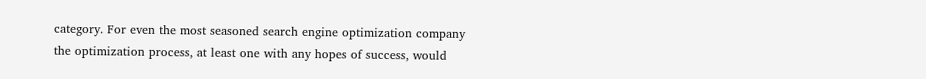category. For even the most seasoned search engine optimization company the optimization process, at least one with any hopes of success, would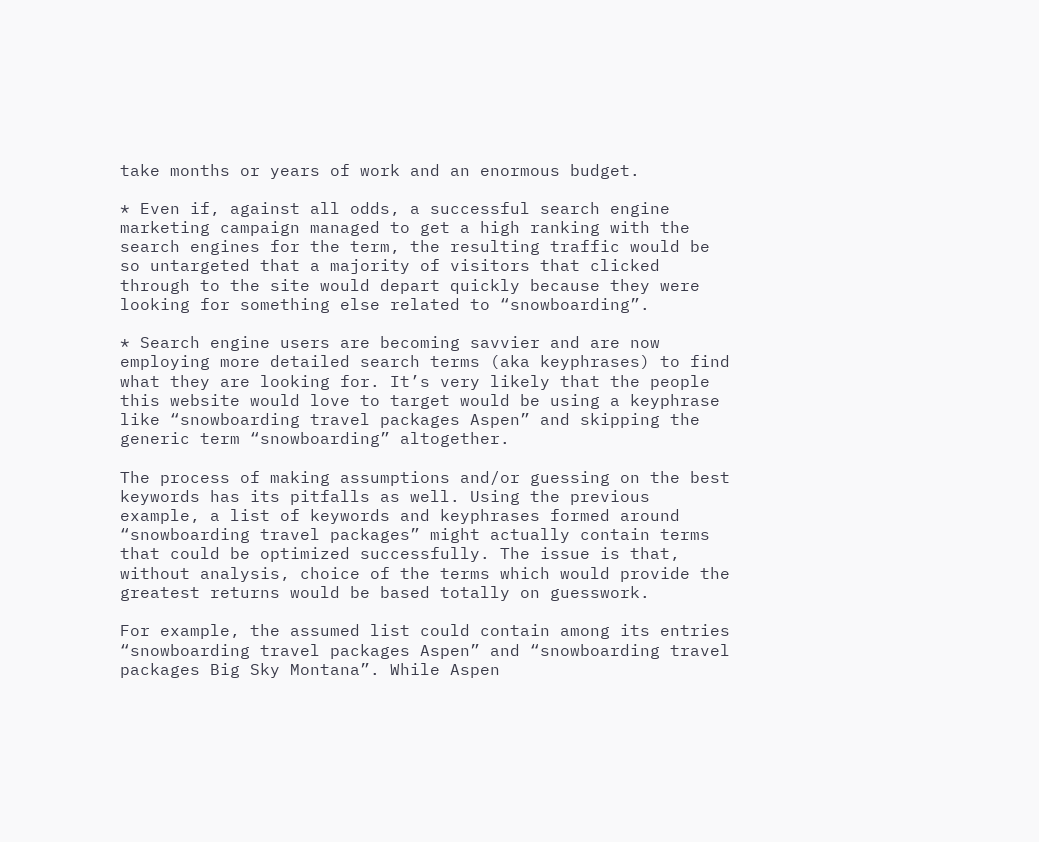take months or years of work and an enormous budget.

* Even if, against all odds, a successful search engine marketing campaign managed to get a high ranking with the search engines for the term, the resulting traffic would be so untargeted that a majority of visitors that clicked through to the site would depart quickly because they were looking for something else related to “snowboarding”.

* Search engine users are becoming savvier and are now employing more detailed search terms (aka keyphrases) to find what they are looking for. It’s very likely that the people this website would love to target would be using a keyphrase like “snowboarding travel packages Aspen” and skipping the generic term “snowboarding” altogether.

The process of making assumptions and/or guessing on the best keywords has its pitfalls as well. Using the previous example, a list of keywords and keyphrases formed around “snowboarding travel packages” might actually contain terms that could be optimized successfully. The issue is that, without analysis, choice of the terms which would provide the greatest returns would be based totally on guesswork.

For example, the assumed list could contain among its entries “snowboarding travel packages Aspen” and “snowboarding travel packages Big Sky Montana”. While Aspen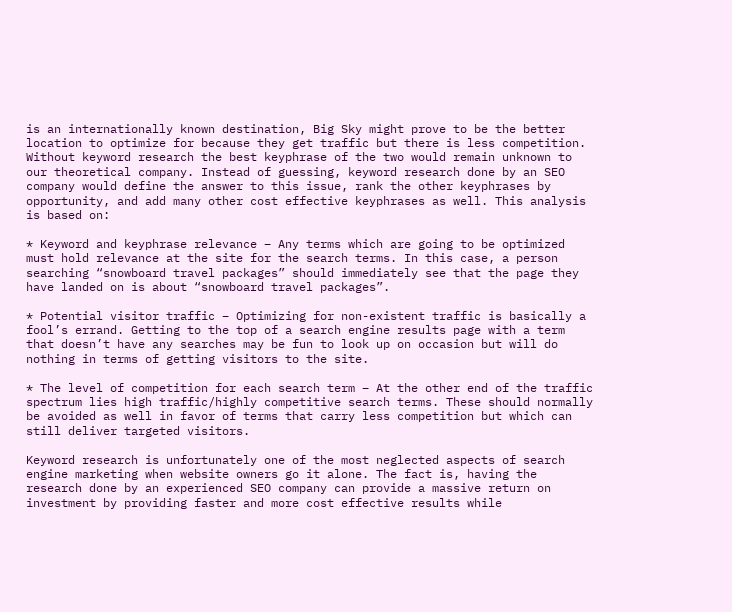is an internationally known destination, Big Sky might prove to be the better location to optimize for because they get traffic but there is less competition. Without keyword research the best keyphrase of the two would remain unknown to our theoretical company. Instead of guessing, keyword research done by an SEO company would define the answer to this issue, rank the other keyphrases by opportunity, and add many other cost effective keyphrases as well. This analysis is based on:

* Keyword and keyphrase relevance – Any terms which are going to be optimized must hold relevance at the site for the search terms. In this case, a person searching “snowboard travel packages” should immediately see that the page they have landed on is about “snowboard travel packages”.

* Potential visitor traffic – Optimizing for non-existent traffic is basically a fool’s errand. Getting to the top of a search engine results page with a term that doesn’t have any searches may be fun to look up on occasion but will do nothing in terms of getting visitors to the site.

* The level of competition for each search term – At the other end of the traffic spectrum lies high traffic/highly competitive search terms. These should normally be avoided as well in favor of terms that carry less competition but which can still deliver targeted visitors.

Keyword research is unfortunately one of the most neglected aspects of search engine marketing when website owners go it alone. The fact is, having the research done by an experienced SEO company can provide a massive return on investment by providing faster and more cost effective results while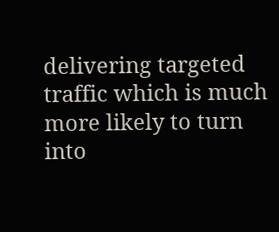delivering targeted traffic which is much more likely to turn into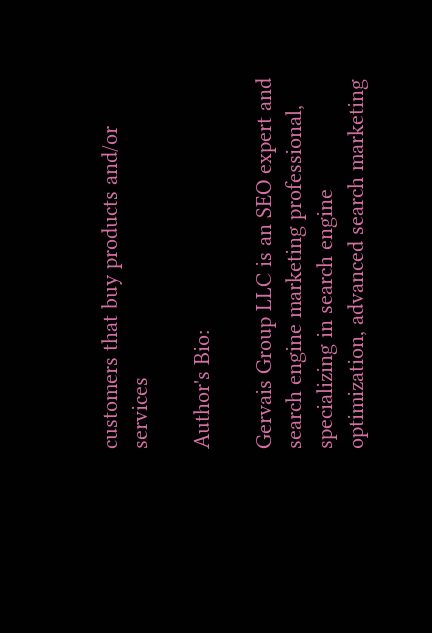customers that buy products and/or services

Author's Bio:

Gervais Group LLC is an SEO expert and search engine marketing professional, specializing in search engine optimization, advanced search marketing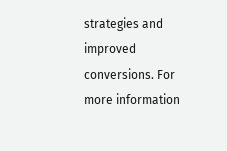strategies and improved conversions. For more information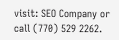visit: SEO Company or call (770) 529 2262.